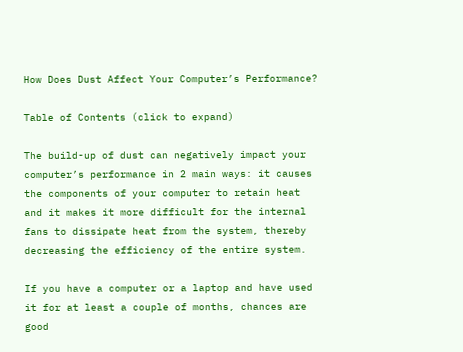How Does Dust Affect Your Computer’s Performance?

Table of Contents (click to expand)

The build-up of dust can negatively impact your computer’s performance in 2 main ways: it causes the components of your computer to retain heat and it makes it more difficult for the internal fans to dissipate heat from the system, thereby decreasing the efficiency of the entire system.

If you have a computer or a laptop and have used it for at least a couple of months, chances are good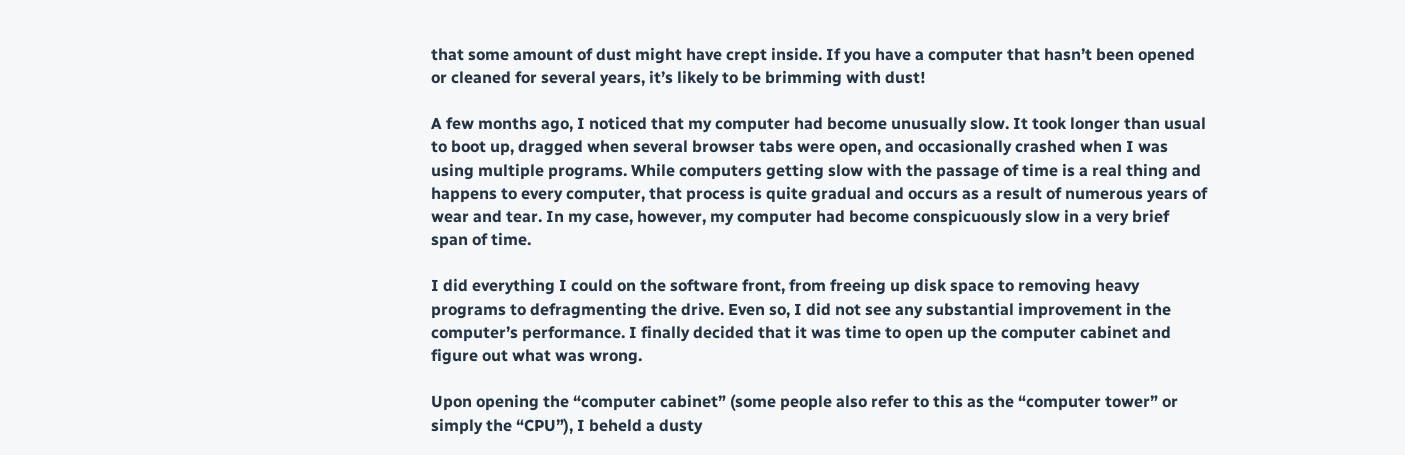that some amount of dust might have crept inside. If you have a computer that hasn’t been opened or cleaned for several years, it’s likely to be brimming with dust!

A few months ago, I noticed that my computer had become unusually slow. It took longer than usual to boot up, dragged when several browser tabs were open, and occasionally crashed when I was using multiple programs. While computers getting slow with the passage of time is a real thing and happens to every computer, that process is quite gradual and occurs as a result of numerous years of wear and tear. In my case, however, my computer had become conspicuously slow in a very brief span of time.

I did everything I could on the software front, from freeing up disk space to removing heavy programs to defragmenting the drive. Even so, I did not see any substantial improvement in the computer’s performance. I finally decided that it was time to open up the computer cabinet and figure out what was wrong.

Upon opening the “computer cabinet” (some people also refer to this as the “computer tower” or simply the “CPU”), I beheld a dusty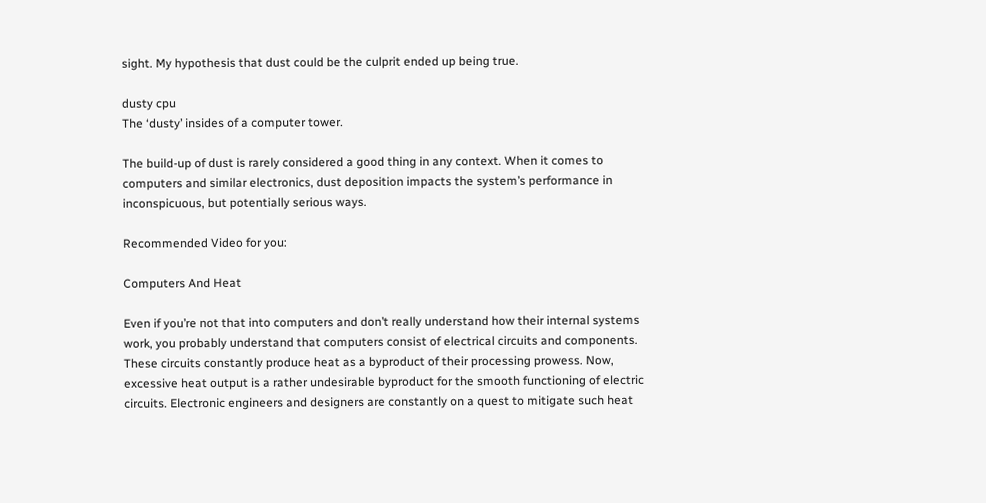sight. My hypothesis that dust could be the culprit ended up being true.

dusty cpu
The ‘dusty’ insides of a computer tower.

The build-up of dust is rarely considered a good thing in any context. When it comes to computers and similar electronics, dust deposition impacts the system’s performance in inconspicuous, but potentially serious ways.

Recommended Video for you:

Computers And Heat

Even if you’re not that into computers and don’t really understand how their internal systems work, you probably understand that computers consist of electrical circuits and components. These circuits constantly produce heat as a byproduct of their processing prowess. Now, excessive heat output is a rather undesirable byproduct for the smooth functioning of electric circuits. Electronic engineers and designers are constantly on a quest to mitigate such heat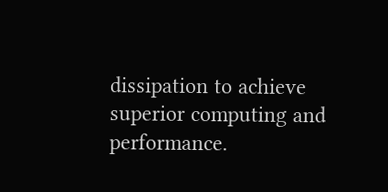dissipation to achieve superior computing and performance.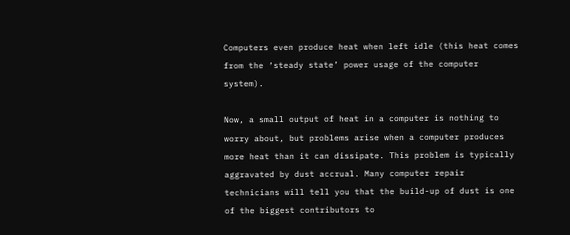Computers even produce heat when left idle (this heat comes from the ‘steady state’ power usage of the computer system).

Now, a small output of heat in a computer is nothing to worry about, but problems arise when a computer produces more heat than it can dissipate. This problem is typically aggravated by dust accrual. Many computer repair technicians will tell you that the build-up of dust is one of the biggest contributors to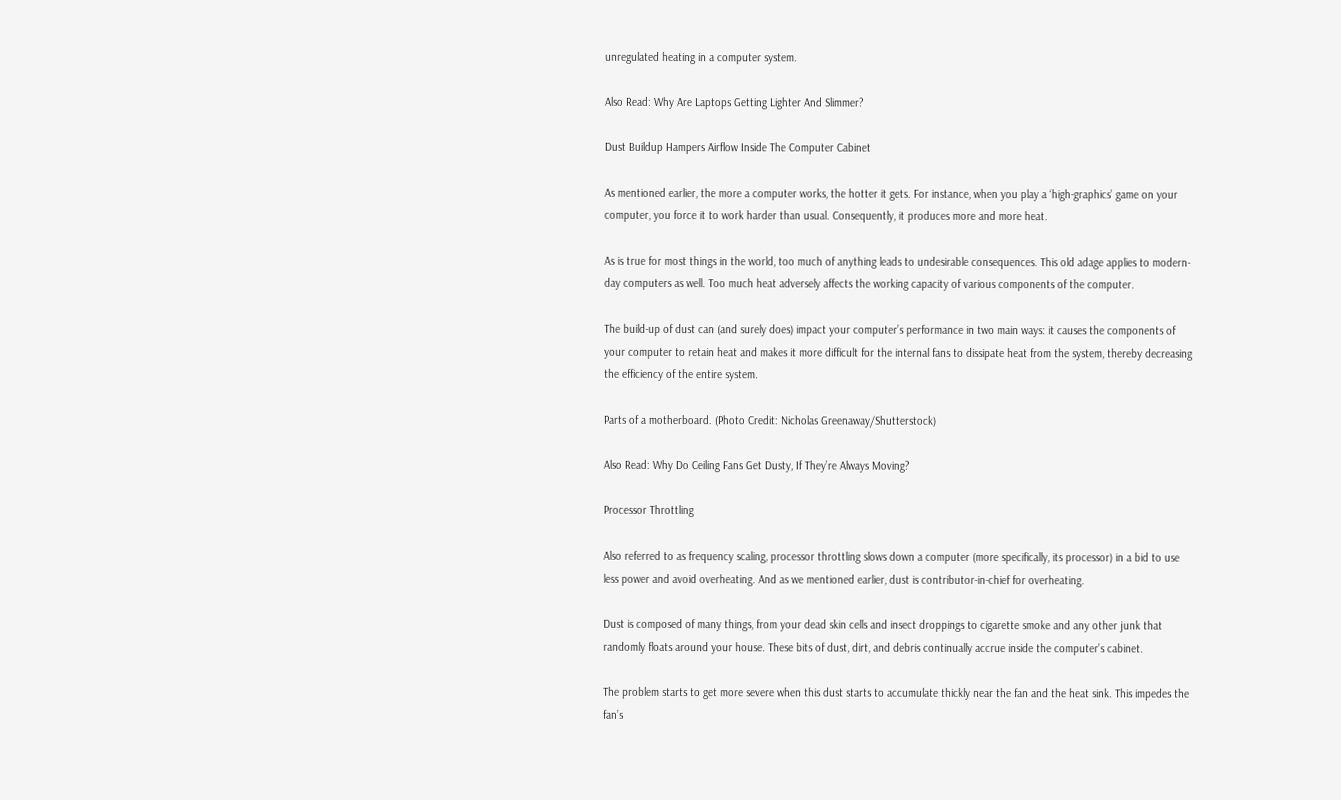unregulated heating in a computer system.

Also Read: Why Are Laptops Getting Lighter And Slimmer?

Dust Buildup Hampers Airflow Inside The Computer Cabinet

As mentioned earlier, the more a computer works, the hotter it gets. For instance, when you play a ‘high-graphics’ game on your computer, you force it to work harder than usual. Consequently, it produces more and more heat.

As is true for most things in the world, too much of anything leads to undesirable consequences. This old adage applies to modern-day computers as well. Too much heat adversely affects the working capacity of various components of the computer.

The build-up of dust can (and surely does) impact your computer’s performance in two main ways: it causes the components of your computer to retain heat and makes it more difficult for the internal fans to dissipate heat from the system, thereby decreasing the efficiency of the entire system.

Parts of a motherboard. (Photo Credit: Nicholas Greenaway/Shutterstock)

Also Read: Why Do Ceiling Fans Get Dusty, If They’re Always Moving?

Processor Throttling

Also referred to as frequency scaling, processor throttling slows down a computer (more specifically, its processor) in a bid to use less power and avoid overheating. And as we mentioned earlier, dust is contributor-in-chief for overheating.

Dust is composed of many things, from your dead skin cells and insect droppings to cigarette smoke and any other junk that randomly floats around your house. These bits of dust, dirt, and debris continually accrue inside the computer’s cabinet.

The problem starts to get more severe when this dust starts to accumulate thickly near the fan and the heat sink. This impedes the fan’s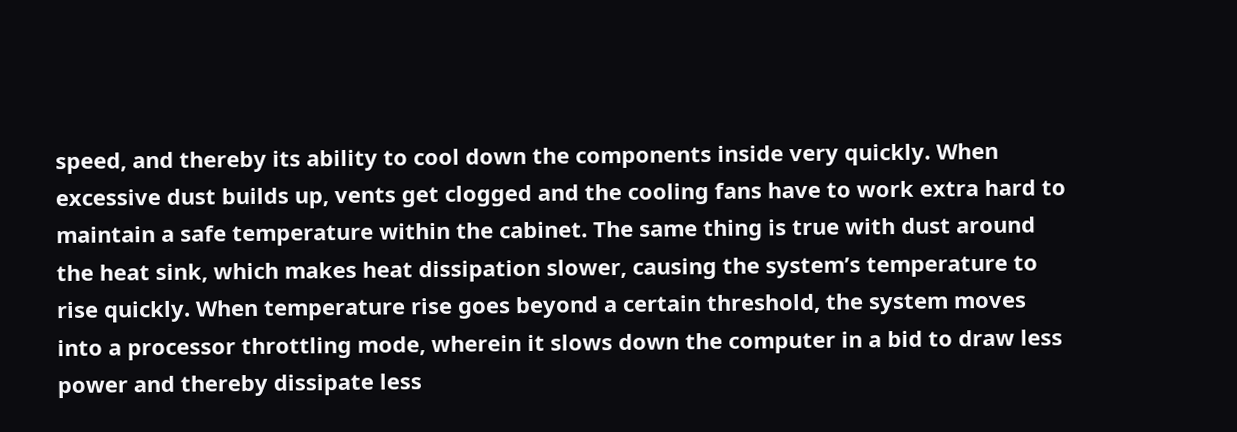speed, and thereby its ability to cool down the components inside very quickly. When excessive dust builds up, vents get clogged and the cooling fans have to work extra hard to maintain a safe temperature within the cabinet. The same thing is true with dust around the heat sink, which makes heat dissipation slower, causing the system’s temperature to rise quickly. When temperature rise goes beyond a certain threshold, the system moves into a processor throttling mode, wherein it slows down the computer in a bid to draw less power and thereby dissipate less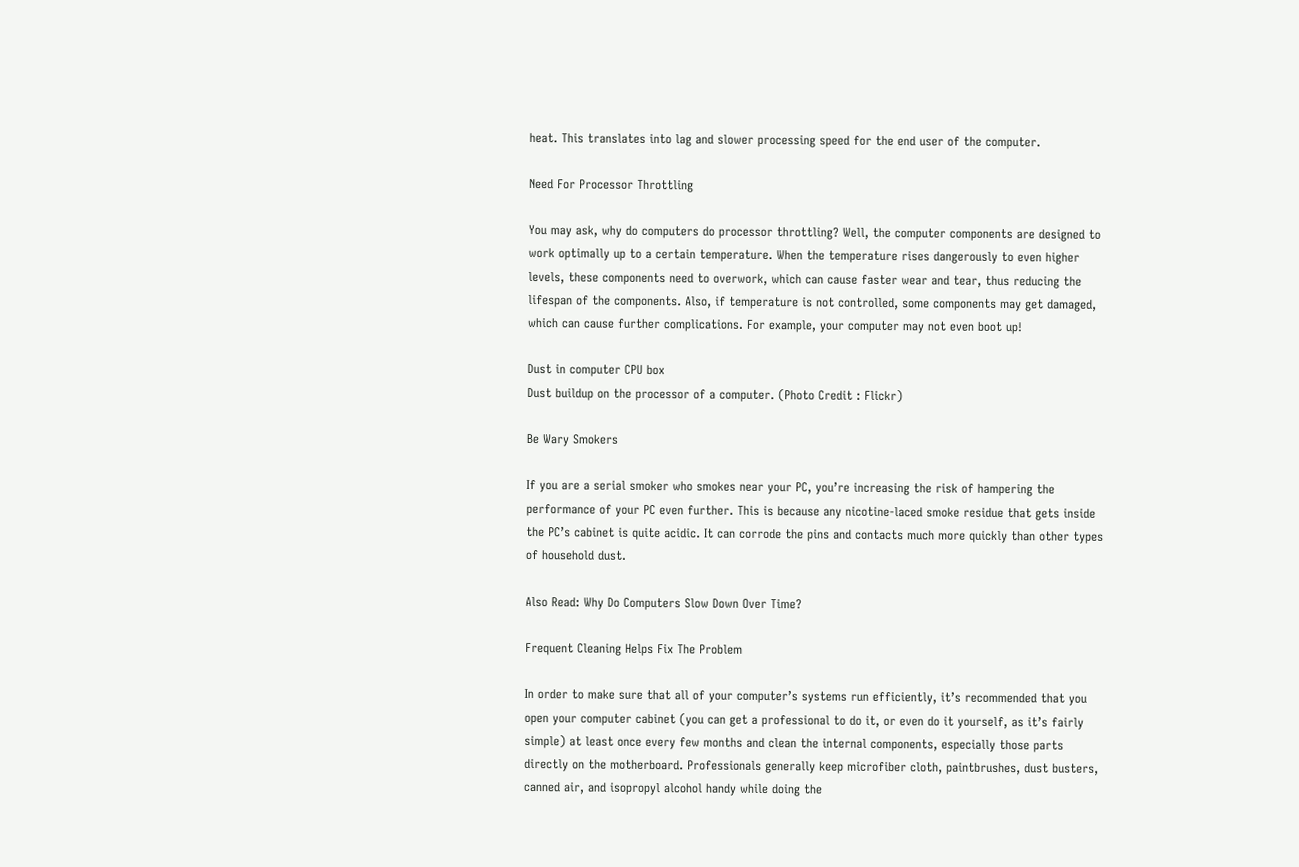heat. This translates into lag and slower processing speed for the end user of the computer.

Need For Processor Throttling

You may ask, why do computers do processor throttling? Well, the computer components are designed to work optimally up to a certain temperature. When the temperature rises dangerously to even higher levels, these components need to overwork, which can cause faster wear and tear, thus reducing the lifespan of the components. Also, if temperature is not controlled, some components may get damaged, which can cause further complications. For example, your computer may not even boot up!

Dust in computer CPU box
Dust buildup on the processor of a computer. (Photo Credit : Flickr)

Be Wary Smokers

If you are a serial smoker who smokes near your PC, you’re increasing the risk of hampering the performance of your PC even further. This is because any nicotine-laced smoke residue that gets inside the PC’s cabinet is quite acidic. It can corrode the pins and contacts much more quickly than other types of household dust.

Also Read: Why Do Computers Slow Down Over Time?

Frequent Cleaning Helps Fix The Problem

In order to make sure that all of your computer’s systems run efficiently, it’s recommended that you open your computer cabinet (you can get a professional to do it, or even do it yourself, as it’s fairly simple) at least once every few months and clean the internal components, especially those parts directly on the motherboard. Professionals generally keep microfiber cloth, paintbrushes, dust busters, canned air, and isopropyl alcohol handy while doing the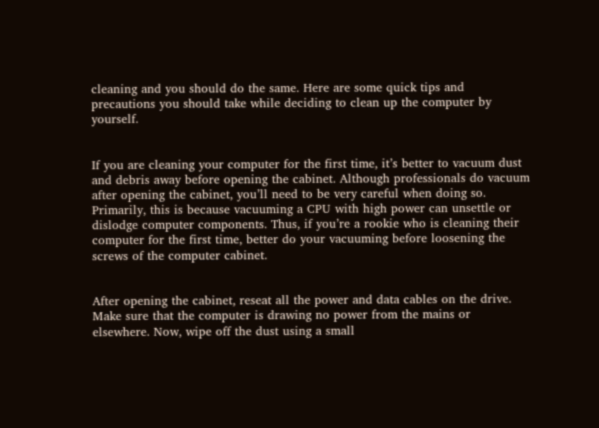cleaning and you should do the same. Here are some quick tips and precautions you should take while deciding to clean up the computer by yourself.


If you are cleaning your computer for the first time, it’s better to vacuum dust and debris away before opening the cabinet. Although professionals do vacuum after opening the cabinet, you’ll need to be very careful when doing so. Primarily, this is because vacuuming a CPU with high power can unsettle or dislodge computer components. Thus, if you’re a rookie who is cleaning their computer for the first time, better do your vacuuming before loosening the screws of the computer cabinet.


After opening the cabinet, reseat all the power and data cables on the drive. Make sure that the computer is drawing no power from the mains or elsewhere. Now, wipe off the dust using a small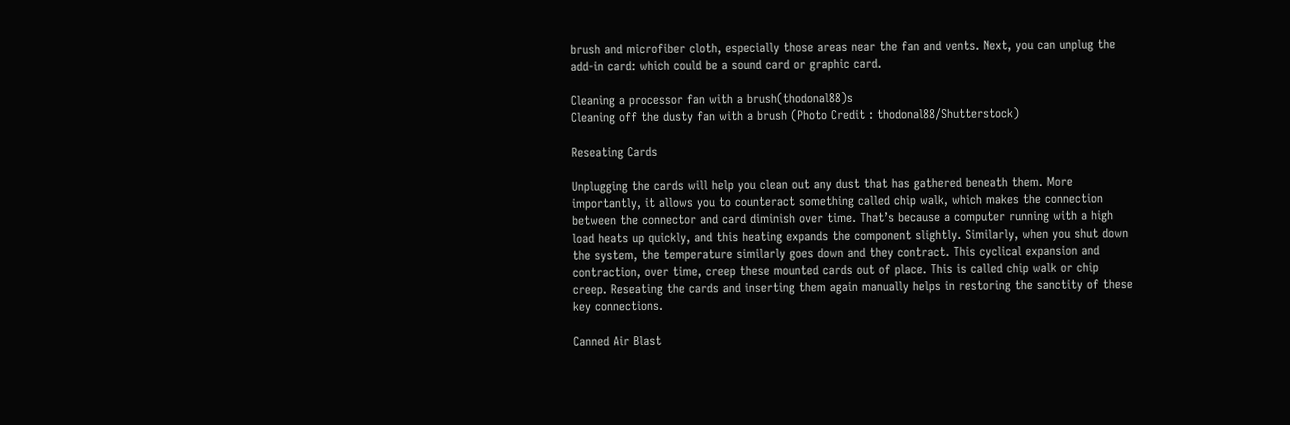brush and microfiber cloth, especially those areas near the fan and vents. Next, you can unplug the add-in card: which could be a sound card or graphic card.

Cleaning a processor fan with a brush(thodonal88)s
Cleaning off the dusty fan with a brush (Photo Credit : thodonal88/Shutterstock)

Reseating Cards

Unplugging the cards will help you clean out any dust that has gathered beneath them. More importantly, it allows you to counteract something called chip walk, which makes the connection between the connector and card diminish over time. That’s because a computer running with a high load heats up quickly, and this heating expands the component slightly. Similarly, when you shut down the system, the temperature similarly goes down and they contract. This cyclical expansion and contraction, over time, creep these mounted cards out of place. This is called chip walk or chip creep. Reseating the cards and inserting them again manually helps in restoring the sanctity of these key connections.

Canned Air Blast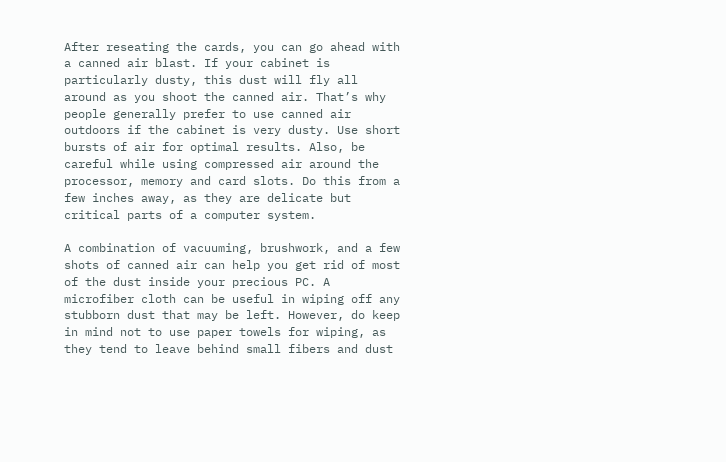After reseating the cards, you can go ahead with a canned air blast. If your cabinet is particularly dusty, this dust will fly all around as you shoot the canned air. That’s why people generally prefer to use canned air outdoors if the cabinet is very dusty. Use short bursts of air for optimal results. Also, be careful while using compressed air around the processor, memory and card slots. Do this from a few inches away, as they are delicate but critical parts of a computer system.

A combination of vacuuming, brushwork, and a few shots of canned air can help you get rid of most of the dust inside your precious PC. A microfiber cloth can be useful in wiping off any stubborn dust that may be left. However, do keep in mind not to use paper towels for wiping, as they tend to leave behind small fibers and dust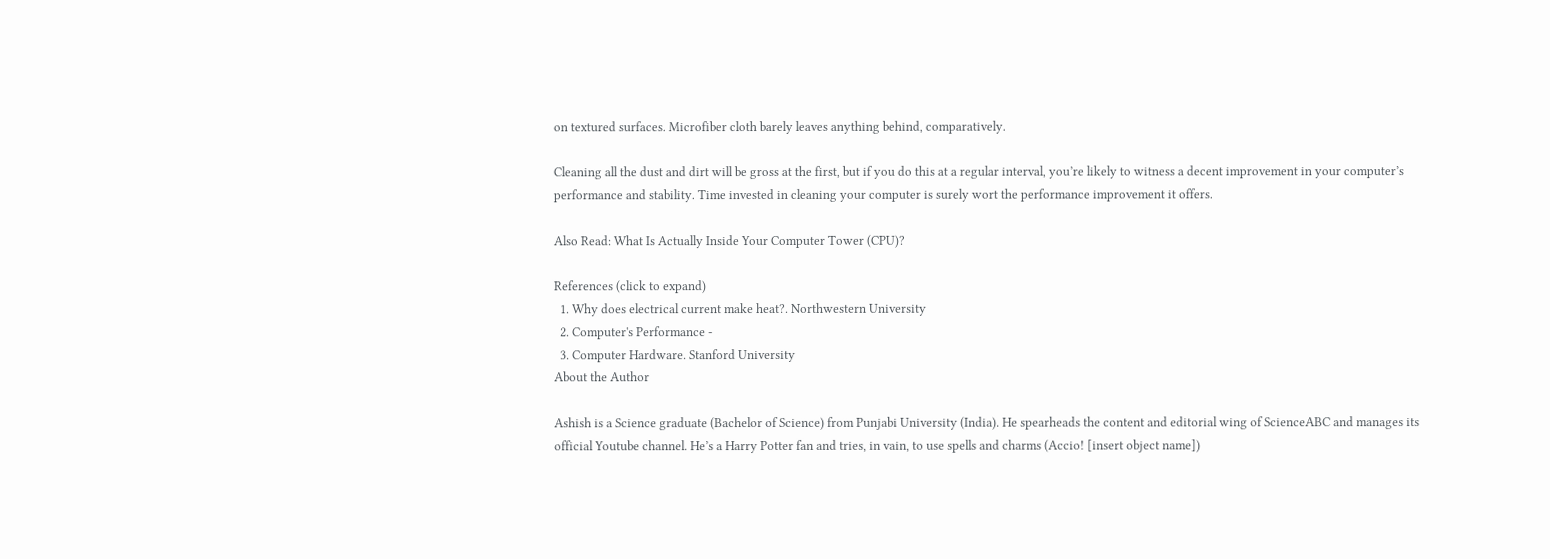on textured surfaces. Microfiber cloth barely leaves anything behind, comparatively.

Cleaning all the dust and dirt will be gross at the first, but if you do this at a regular interval, you’re likely to witness a decent improvement in your computer’s performance and stability. Time invested in cleaning your computer is surely wort the performance improvement it offers.

Also Read: What Is Actually Inside Your Computer Tower (CPU)?

References (click to expand)
  1. Why does electrical current make heat?. Northwestern University
  2. Computer's Performance -
  3. Computer Hardware. Stanford University
About the Author

Ashish is a Science graduate (Bachelor of Science) from Punjabi University (India). He spearheads the content and editorial wing of ScienceABC and manages its official Youtube channel. He’s a Harry Potter fan and tries, in vain, to use spells and charms (Accio! [insert object name])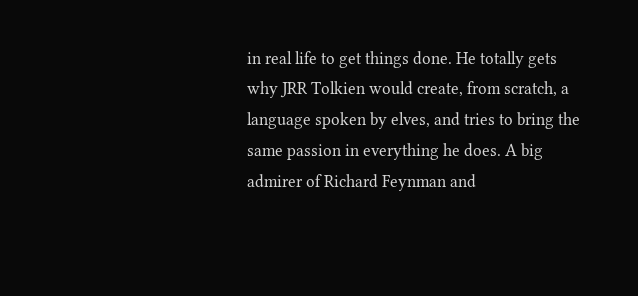in real life to get things done. He totally gets why JRR Tolkien would create, from scratch, a language spoken by elves, and tries to bring the same passion in everything he does. A big admirer of Richard Feynman and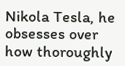Nikola Tesla, he obsesses over how thoroughly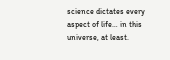science dictates every aspect of life… in this universe, at least.